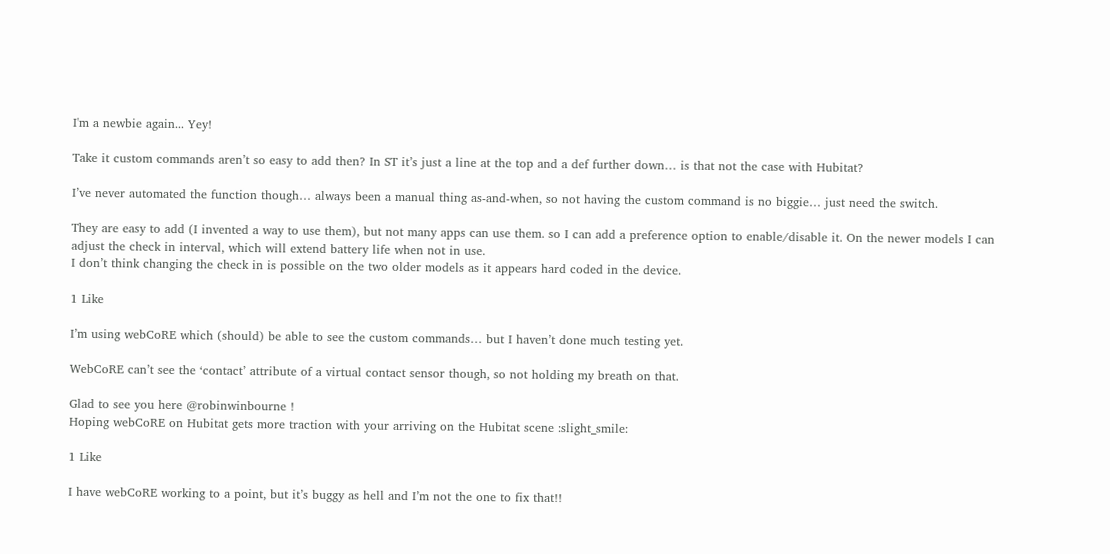I'm a newbie again... Yey!

Take it custom commands aren’t so easy to add then? In ST it’s just a line at the top and a def further down… is that not the case with Hubitat?

I’ve never automated the function though… always been a manual thing as-and-when, so not having the custom command is no biggie… just need the switch.

They are easy to add (I invented a way to use them), but not many apps can use them. so I can add a preference option to enable/disable it. On the newer models I can adjust the check in interval, which will extend battery life when not in use.
I don’t think changing the check in is possible on the two older models as it appears hard coded in the device.

1 Like

I’m using webCoRE which (should) be able to see the custom commands… but I haven’t done much testing yet.

WebCoRE can’t see the ‘contact’ attribute of a virtual contact sensor though, so not holding my breath on that.

Glad to see you here @robinwinbourne !
Hoping webCoRE on Hubitat gets more traction with your arriving on the Hubitat scene :slight_smile:

1 Like

I have webCoRE working to a point, but it’s buggy as hell and I’m not the one to fix that!!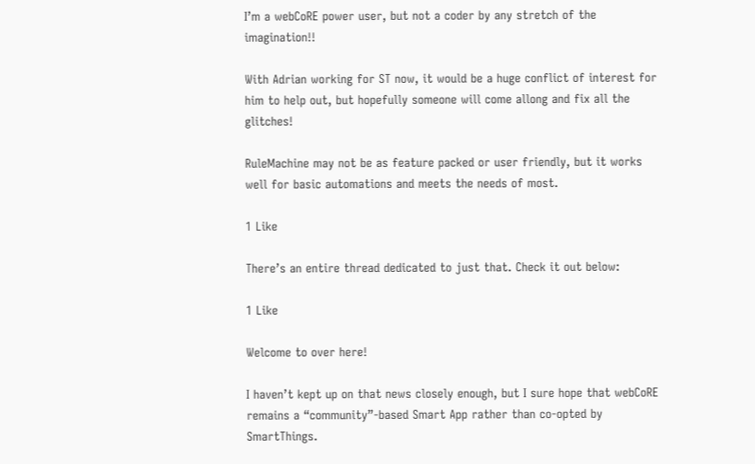I’m a webCoRE power user, but not a coder by any stretch of the imagination!!

With Adrian working for ST now, it would be a huge conflict of interest for him to help out, but hopefully someone will come allong and fix all the glitches!

RuleMachine may not be as feature packed or user friendly, but it works well for basic automations and meets the needs of most.

1 Like

There’s an entire thread dedicated to just that. Check it out below:

1 Like

Welcome to over here!

I haven’t kept up on that news closely enough, but I sure hope that webCoRE remains a “community”-based Smart App rather than co-opted by SmartThings.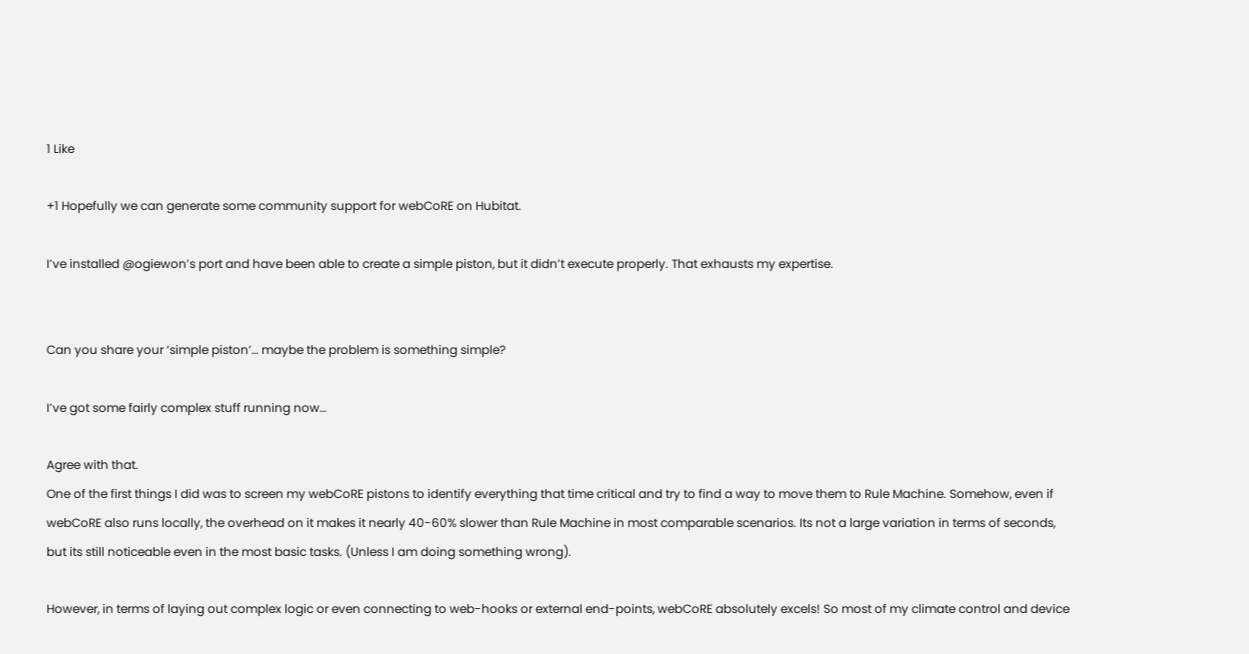1 Like

+1 Hopefully we can generate some community support for webCoRE on Hubitat.

I’ve installed @ogiewon’s port and have been able to create a simple piston, but it didn’t execute properly. That exhausts my expertise.


Can you share your ‘simple piston’… maybe the problem is something simple?

I’ve got some fairly complex stuff running now…

Agree with that.
One of the first things I did was to screen my webCoRE pistons to identify everything that time critical and try to find a way to move them to Rule Machine. Somehow, even if webCoRE also runs locally, the overhead on it makes it nearly 40-60% slower than Rule Machine in most comparable scenarios. Its not a large variation in terms of seconds, but its still noticeable even in the most basic tasks. (Unless I am doing something wrong).

However, in terms of laying out complex logic or even connecting to web-hooks or external end-points, webCoRE absolutely excels! So most of my climate control and device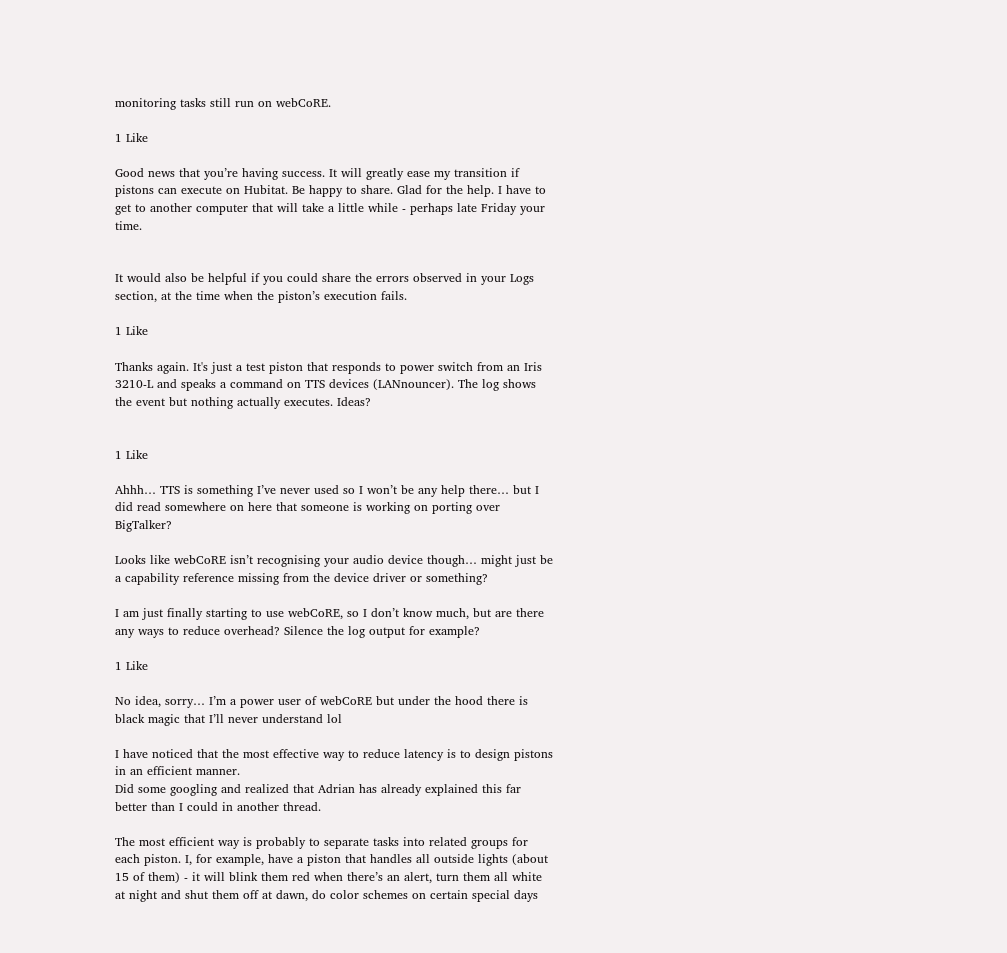monitoring tasks still run on webCoRE.

1 Like

Good news that you’re having success. It will greatly ease my transition if pistons can execute on Hubitat. Be happy to share. Glad for the help. I have to get to another computer that will take a little while - perhaps late Friday your time.


It would also be helpful if you could share the errors observed in your Logs section, at the time when the piston’s execution fails.

1 Like

Thanks again. It's just a test piston that responds to power switch from an Iris 3210-L and speaks a command on TTS devices (LANnouncer). The log shows the event but nothing actually executes. Ideas?


1 Like

Ahhh… TTS is something I’ve never used so I won’t be any help there… but I did read somewhere on here that someone is working on porting over BigTalker?

Looks like webCoRE isn’t recognising your audio device though… might just be a capability reference missing from the device driver or something?

I am just finally starting to use webCoRE, so I don’t know much, but are there any ways to reduce overhead? Silence the log output for example?

1 Like

No idea, sorry… I’m a power user of webCoRE but under the hood there is black magic that I’ll never understand lol

I have noticed that the most effective way to reduce latency is to design pistons in an efficient manner.
Did some googling and realized that Adrian has already explained this far better than I could in another thread.

The most efficient way is probably to separate tasks into related groups for each piston. I, for example, have a piston that handles all outside lights (about 15 of them) - it will blink them red when there’s an alert, turn them all white at night and shut them off at dawn, do color schemes on certain special days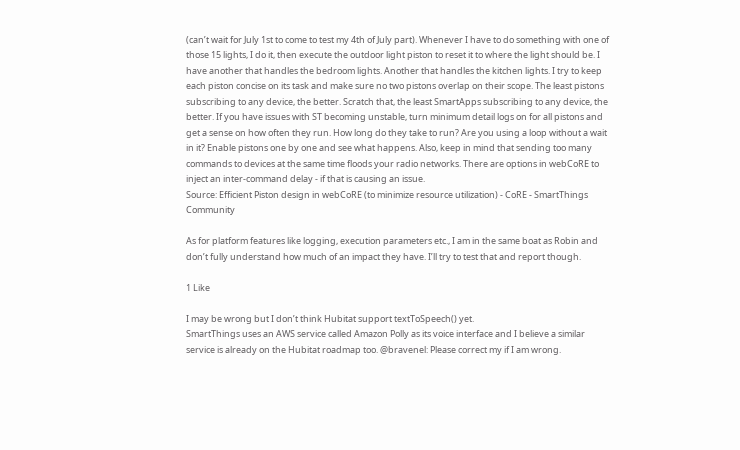(can’t wait for July 1st to come to test my 4th of July part). Whenever I have to do something with one of those 15 lights, I do it, then execute the outdoor light piston to reset it to where the light should be. I have another that handles the bedroom lights. Another that handles the kitchen lights. I try to keep each piston concise on its task and make sure no two pistons overlap on their scope. The least pistons subscribing to any device, the better. Scratch that, the least SmartApps subscribing to any device, the better. If you have issues with ST becoming unstable, turn minimum detail logs on for all pistons and get a sense on how often they run. How long do they take to run? Are you using a loop without a wait in it? Enable pistons one by one and see what happens. Also, keep in mind that sending too many commands to devices at the same time floods your radio networks. There are options in webCoRE to inject an inter-command delay - if that is causing an issue.
Source: Efficient Piston design in webCoRE (to minimize resource utilization) - CoRE - SmartThings Community

As for platform features like logging, execution parameters etc., I am in the same boat as Robin and don’t fully understand how much of an impact they have. I’ll try to test that and report though.

1 Like

I may be wrong but I don’t think Hubitat support textToSpeech() yet.
SmartThings uses an AWS service called Amazon Polly as its voice interface and I believe a similar service is already on the Hubitat roadmap too. @bravenel: Please correct my if I am wrong.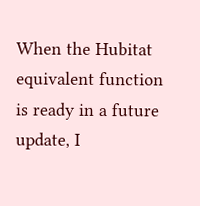When the Hubitat equivalent function is ready in a future update, I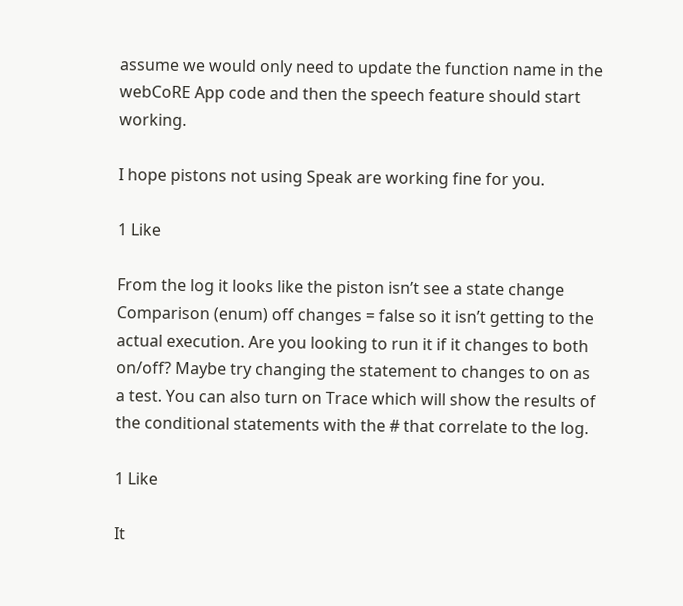assume we would only need to update the function name in the webCoRE App code and then the speech feature should start working.

I hope pistons not using Speak are working fine for you.

1 Like

From the log it looks like the piston isn’t see a state change Comparison (enum) off changes = false so it isn’t getting to the actual execution. Are you looking to run it if it changes to both on/off? Maybe try changing the statement to changes to on as a test. You can also turn on Trace which will show the results of the conditional statements with the # that correlate to the log.

1 Like

It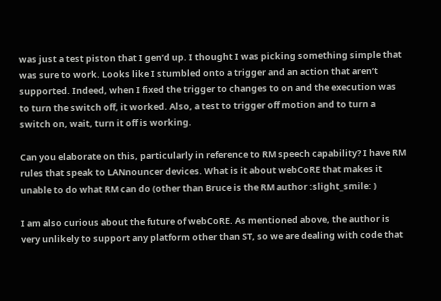was just a test piston that I gen’d up. I thought I was picking something simple that was sure to work. Looks like I stumbled onto a trigger and an action that aren’t supported. Indeed, when I fixed the trigger to changes to on and the execution was to turn the switch off, it worked. Also, a test to trigger off motion and to turn a switch on, wait, turn it off is working.

Can you elaborate on this, particularly in reference to RM speech capability? I have RM rules that speak to LANnouncer devices. What is it about webCoRE that makes it unable to do what RM can do (other than Bruce is the RM author :slight_smile: )

I am also curious about the future of webCoRE. As mentioned above, the author is very unlikely to support any platform other than ST, so we are dealing with code that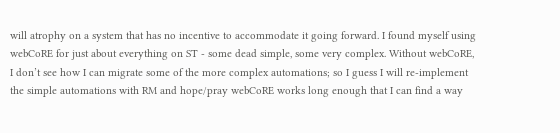will atrophy on a system that has no incentive to accommodate it going forward. I found myself using webCoRE for just about everything on ST - some dead simple, some very complex. Without webCoRE, I don’t see how I can migrate some of the more complex automations; so I guess I will re-implement the simple automations with RM and hope/pray webCoRE works long enough that I can find a way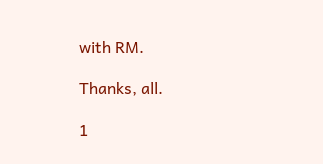with RM.

Thanks, all.

1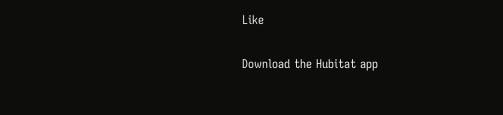Like

Download the Hubitat app